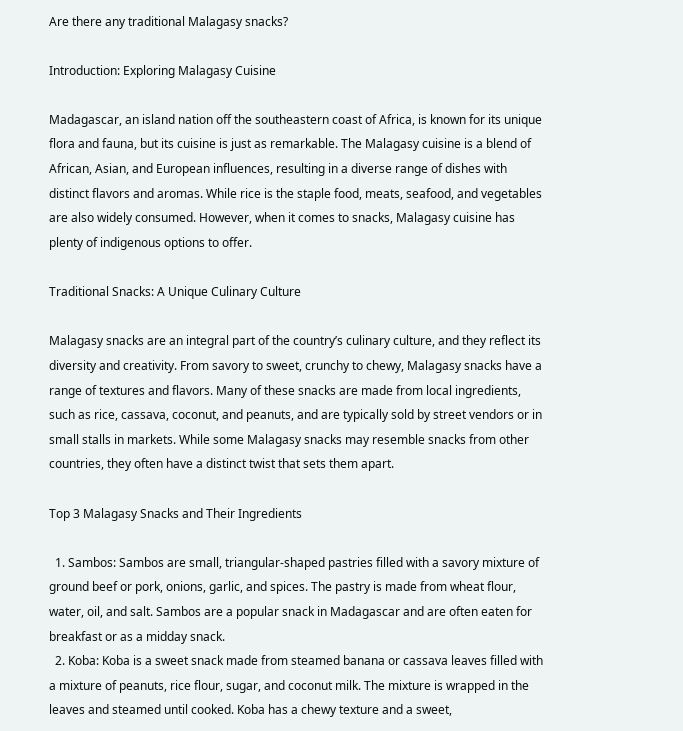Are there any traditional Malagasy snacks?

Introduction: Exploring Malagasy Cuisine

Madagascar, an island nation off the southeastern coast of Africa, is known for its unique flora and fauna, but its cuisine is just as remarkable. The Malagasy cuisine is a blend of African, Asian, and European influences, resulting in a diverse range of dishes with distinct flavors and aromas. While rice is the staple food, meats, seafood, and vegetables are also widely consumed. However, when it comes to snacks, Malagasy cuisine has plenty of indigenous options to offer.

Traditional Snacks: A Unique Culinary Culture

Malagasy snacks are an integral part of the country’s culinary culture, and they reflect its diversity and creativity. From savory to sweet, crunchy to chewy, Malagasy snacks have a range of textures and flavors. Many of these snacks are made from local ingredients, such as rice, cassava, coconut, and peanuts, and are typically sold by street vendors or in small stalls in markets. While some Malagasy snacks may resemble snacks from other countries, they often have a distinct twist that sets them apart.

Top 3 Malagasy Snacks and Their Ingredients

  1. Sambos: Sambos are small, triangular-shaped pastries filled with a savory mixture of ground beef or pork, onions, garlic, and spices. The pastry is made from wheat flour, water, oil, and salt. Sambos are a popular snack in Madagascar and are often eaten for breakfast or as a midday snack.
  2. Koba: Koba is a sweet snack made from steamed banana or cassava leaves filled with a mixture of peanuts, rice flour, sugar, and coconut milk. The mixture is wrapped in the leaves and steamed until cooked. Koba has a chewy texture and a sweet,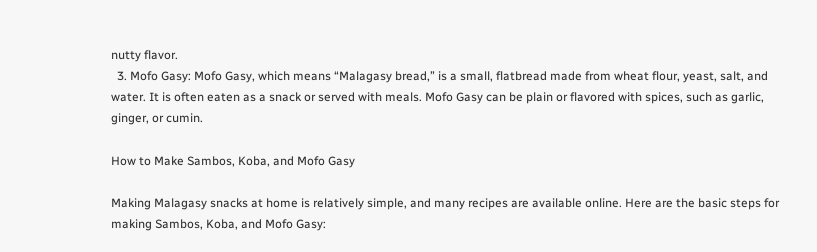nutty flavor.
  3. Mofo Gasy: Mofo Gasy, which means “Malagasy bread,” is a small, flatbread made from wheat flour, yeast, salt, and water. It is often eaten as a snack or served with meals. Mofo Gasy can be plain or flavored with spices, such as garlic, ginger, or cumin.

How to Make Sambos, Koba, and Mofo Gasy

Making Malagasy snacks at home is relatively simple, and many recipes are available online. Here are the basic steps for making Sambos, Koba, and Mofo Gasy: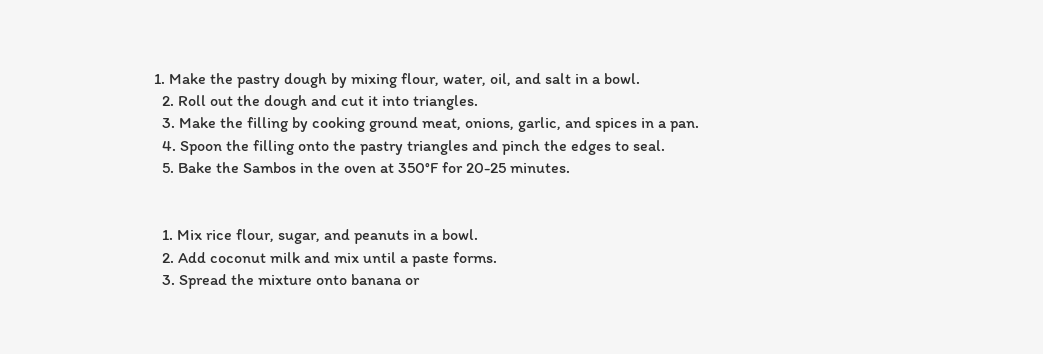1. Make the pastry dough by mixing flour, water, oil, and salt in a bowl.
  2. Roll out the dough and cut it into triangles.
  3. Make the filling by cooking ground meat, onions, garlic, and spices in a pan.
  4. Spoon the filling onto the pastry triangles and pinch the edges to seal.
  5. Bake the Sambos in the oven at 350°F for 20-25 minutes.


  1. Mix rice flour, sugar, and peanuts in a bowl.
  2. Add coconut milk and mix until a paste forms.
  3. Spread the mixture onto banana or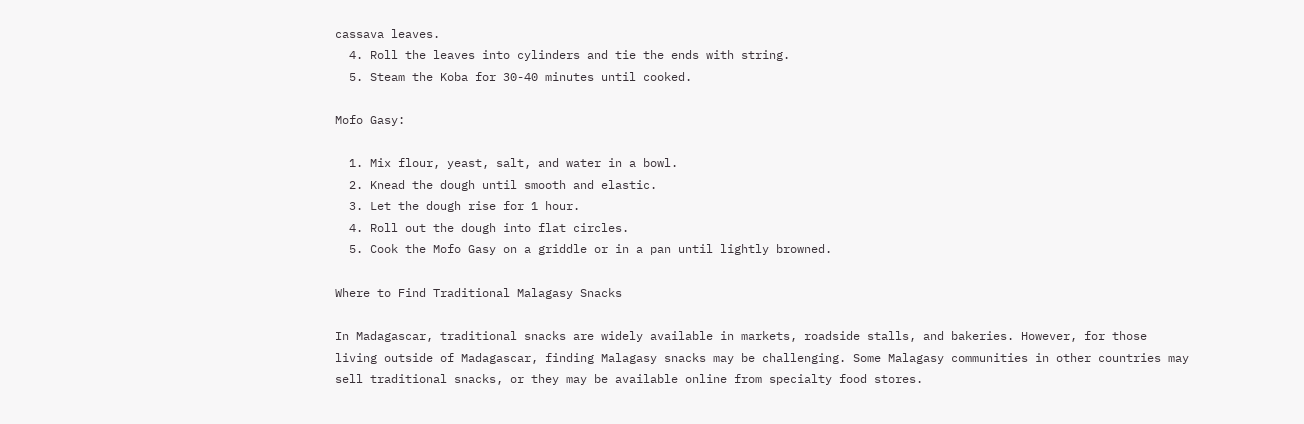cassava leaves.
  4. Roll the leaves into cylinders and tie the ends with string.
  5. Steam the Koba for 30-40 minutes until cooked.

Mofo Gasy:

  1. Mix flour, yeast, salt, and water in a bowl.
  2. Knead the dough until smooth and elastic.
  3. Let the dough rise for 1 hour.
  4. Roll out the dough into flat circles.
  5. Cook the Mofo Gasy on a griddle or in a pan until lightly browned.

Where to Find Traditional Malagasy Snacks

In Madagascar, traditional snacks are widely available in markets, roadside stalls, and bakeries. However, for those living outside of Madagascar, finding Malagasy snacks may be challenging. Some Malagasy communities in other countries may sell traditional snacks, or they may be available online from specialty food stores.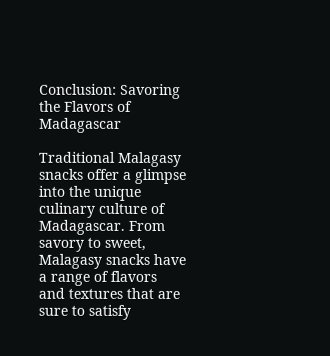Conclusion: Savoring the Flavors of Madagascar

Traditional Malagasy snacks offer a glimpse into the unique culinary culture of Madagascar. From savory to sweet, Malagasy snacks have a range of flavors and textures that are sure to satisfy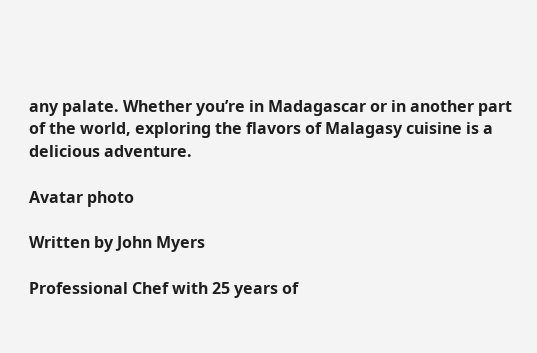any palate. Whether you’re in Madagascar or in another part of the world, exploring the flavors of Malagasy cuisine is a delicious adventure.

Avatar photo

Written by John Myers

Professional Chef with 25 years of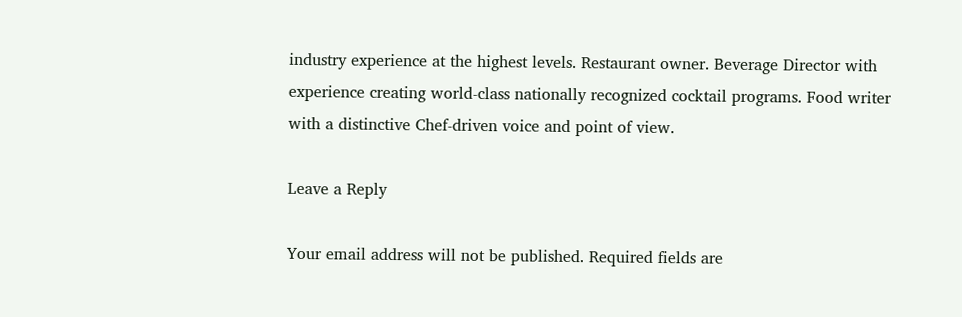industry experience at the highest levels. Restaurant owner. Beverage Director with experience creating world-class nationally recognized cocktail programs. Food writer with a distinctive Chef-driven voice and point of view.

Leave a Reply

Your email address will not be published. Required fields are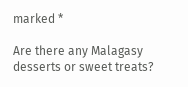marked *

Are there any Malagasy desserts or sweet treats?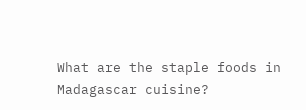What are the staple foods in Madagascar cuisine?